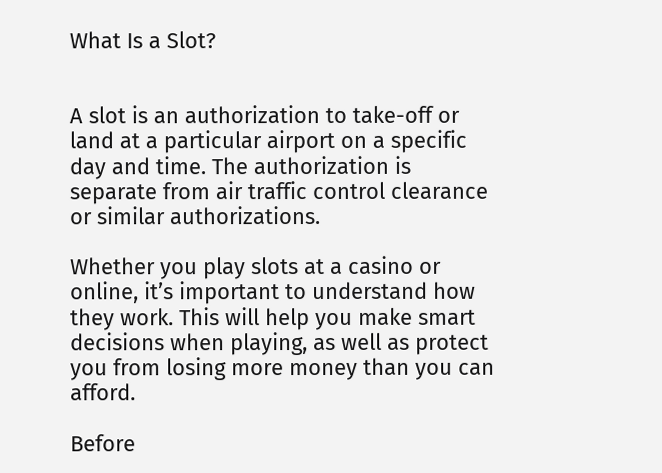What Is a Slot?


A slot is an authorization to take-off or land at a particular airport on a specific day and time. The authorization is separate from air traffic control clearance or similar authorizations.

Whether you play slots at a casino or online, it’s important to understand how they work. This will help you make smart decisions when playing, as well as protect you from losing more money than you can afford.

Before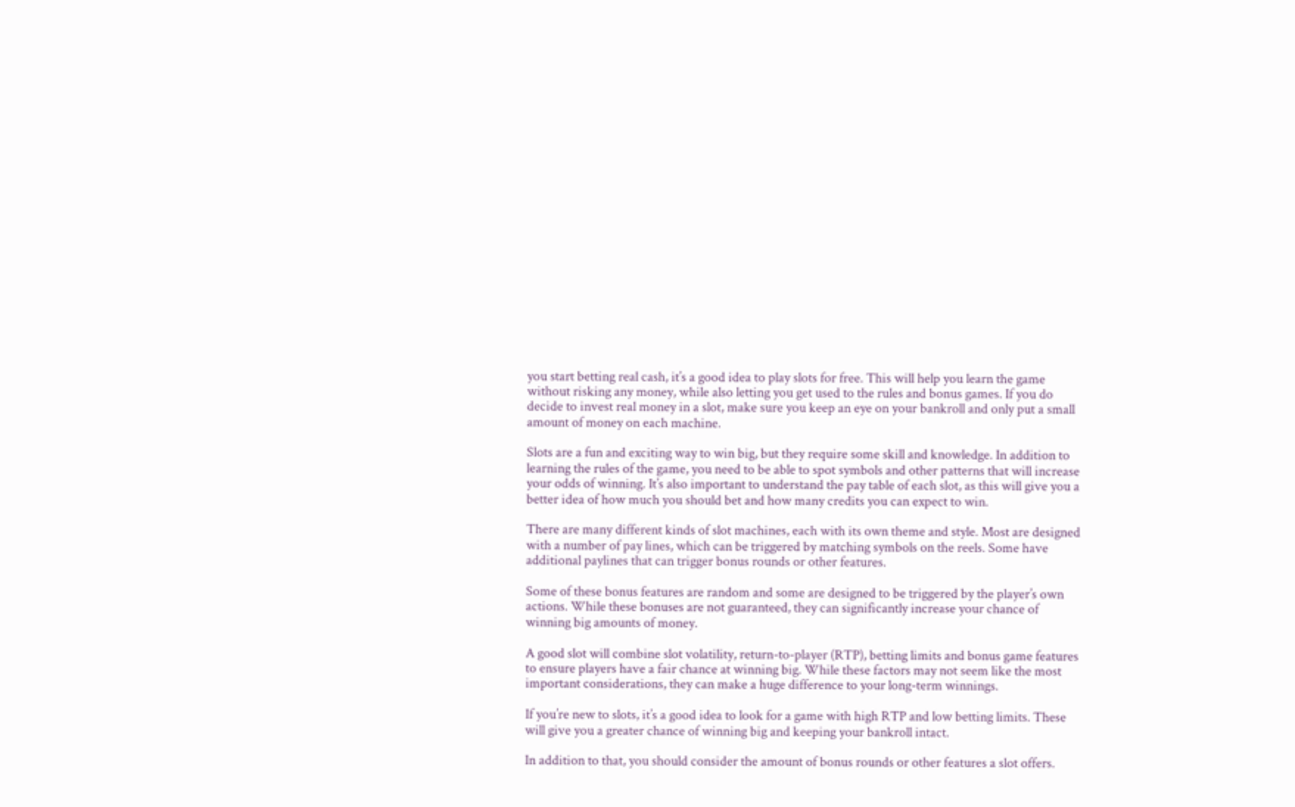you start betting real cash, it’s a good idea to play slots for free. This will help you learn the game without risking any money, while also letting you get used to the rules and bonus games. If you do decide to invest real money in a slot, make sure you keep an eye on your bankroll and only put a small amount of money on each machine.

Slots are a fun and exciting way to win big, but they require some skill and knowledge. In addition to learning the rules of the game, you need to be able to spot symbols and other patterns that will increase your odds of winning. It’s also important to understand the pay table of each slot, as this will give you a better idea of how much you should bet and how many credits you can expect to win.

There are many different kinds of slot machines, each with its own theme and style. Most are designed with a number of pay lines, which can be triggered by matching symbols on the reels. Some have additional paylines that can trigger bonus rounds or other features.

Some of these bonus features are random and some are designed to be triggered by the player’s own actions. While these bonuses are not guaranteed, they can significantly increase your chance of winning big amounts of money.

A good slot will combine slot volatility, return-to-player (RTP), betting limits and bonus game features to ensure players have a fair chance at winning big. While these factors may not seem like the most important considerations, they can make a huge difference to your long-term winnings.

If you’re new to slots, it’s a good idea to look for a game with high RTP and low betting limits. These will give you a greater chance of winning big and keeping your bankroll intact.

In addition to that, you should consider the amount of bonus rounds or other features a slot offers.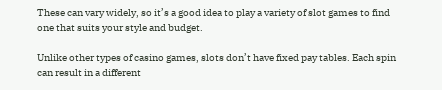These can vary widely, so it’s a good idea to play a variety of slot games to find one that suits your style and budget.

Unlike other types of casino games, slots don’t have fixed pay tables. Each spin can result in a different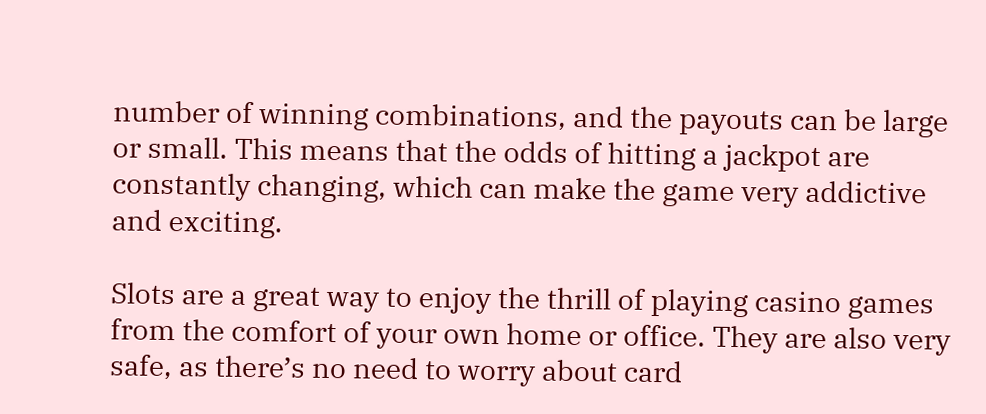number of winning combinations, and the payouts can be large or small. This means that the odds of hitting a jackpot are constantly changing, which can make the game very addictive and exciting.

Slots are a great way to enjoy the thrill of playing casino games from the comfort of your own home or office. They are also very safe, as there’s no need to worry about card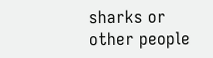sharks or other people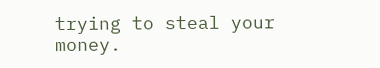trying to steal your money.